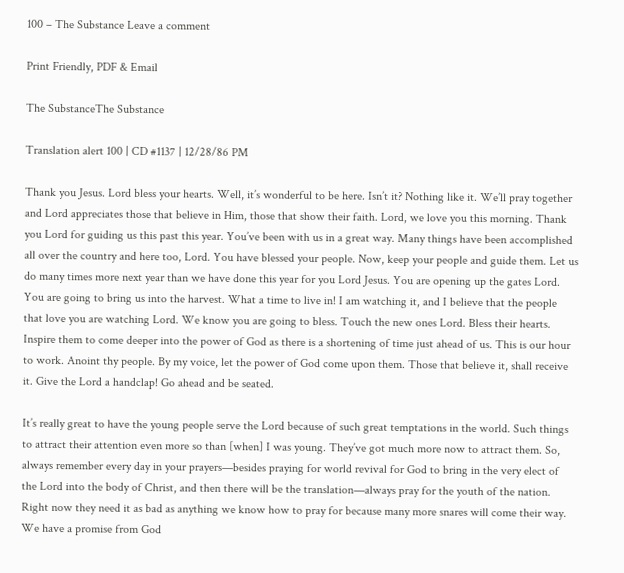100 – The Substance Leave a comment

Print Friendly, PDF & Email

The SubstanceThe Substance

Translation alert 100 | CD #1137 | 12/28/86 PM

Thank you Jesus. Lord bless your hearts. Well, it’s wonderful to be here. Isn’t it? Nothing like it. We’ll pray together and Lord appreciates those that believe in Him, those that show their faith. Lord, we love you this morning. Thank you Lord for guiding us this past this year. You’ve been with us in a great way. Many things have been accomplished all over the country and here too, Lord. You have blessed your people. Now, keep your people and guide them. Let us do many times more next year than we have done this year for you Lord Jesus. You are opening up the gates Lord. You are going to bring us into the harvest. What a time to live in! I am watching it, and I believe that the people that love you are watching Lord. We know you are going to bless. Touch the new ones Lord. Bless their hearts. Inspire them to come deeper into the power of God as there is a shortening of time just ahead of us. This is our hour to work. Anoint thy people. By my voice, let the power of God come upon them. Those that believe it, shall receive it. Give the Lord a handclap! Go ahead and be seated.

It’s really great to have the young people serve the Lord because of such great temptations in the world. Such things to attract their attention even more so than [when] I was young. They’ve got much more now to attract them. So, always remember every day in your prayers—besides praying for world revival for God to bring in the very elect of the Lord into the body of Christ, and then there will be the translation—always pray for the youth of the nation. Right now they need it as bad as anything we know how to pray for because many more snares will come their way. We have a promise from God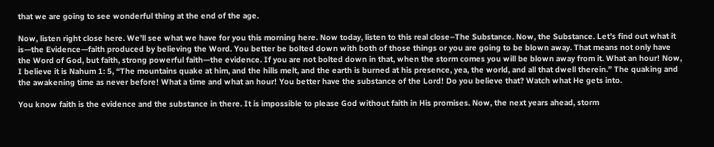that we are going to see wonderful thing at the end of the age.

Now, listen right close here. We’ll see what we have for you this morning here. Now today, listen to this real close–The Substance. Now, the Substance. Let’s find out what it is—the Evidence—faith produced by believing the Word. You better be bolted down with both of those things or you are going to be blown away. That means not only have the Word of God, but faith, strong powerful faith—the evidence. If you are not bolted down in that, when the storm comes you will be blown away from it. What an hour! Now, I believe it is Nahum 1: 5, “The mountains quake at him, and the hills melt, and the earth is burned at his presence, yea, the world, and all that dwell therein.” The quaking and the awakening time as never before! What a time and what an hour! You better have the substance of the Lord! Do you believe that? Watch what He gets into.

You know faith is the evidence and the substance in there. It is impossible to please God without faith in His promises. Now, the next years ahead, storm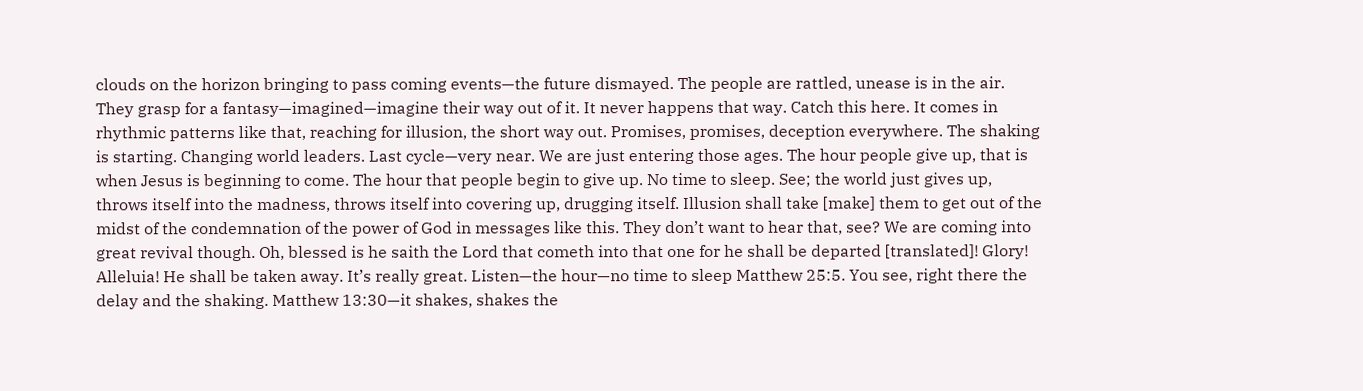clouds on the horizon bringing to pass coming events—the future dismayed. The people are rattled, unease is in the air. They grasp for a fantasy—imagined—imagine their way out of it. It never happens that way. Catch this here. It comes in rhythmic patterns like that, reaching for illusion, the short way out. Promises, promises, deception everywhere. The shaking is starting. Changing world leaders. Last cycle—very near. We are just entering those ages. The hour people give up, that is when Jesus is beginning to come. The hour that people begin to give up. No time to sleep. See; the world just gives up, throws itself into the madness, throws itself into covering up, drugging itself. Illusion shall take [make] them to get out of the midst of the condemnation of the power of God in messages like this. They don’t want to hear that, see? We are coming into great revival though. Oh, blessed is he saith the Lord that cometh into that one for he shall be departed [translated]! Glory! Alleluia! He shall be taken away. It’s really great. Listen—the hour—no time to sleep Matthew 25:5. You see, right there the delay and the shaking. Matthew 13:30—it shakes, shakes the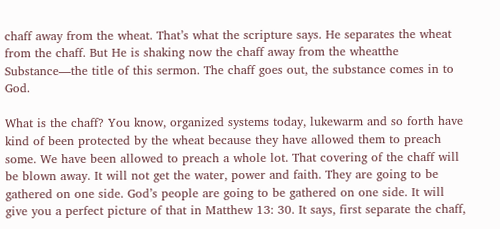chaff away from the wheat. That’s what the scripture says. He separates the wheat from the chaff. But He is shaking now the chaff away from the wheatthe Substance—the title of this sermon. The chaff goes out, the substance comes in to God.

What is the chaff? You know, organized systems today, lukewarm and so forth have kind of been protected by the wheat because they have allowed them to preach some. We have been allowed to preach a whole lot. That covering of the chaff will be blown away. It will not get the water, power and faith. They are going to be gathered on one side. God’s people are going to be gathered on one side. It will give you a perfect picture of that in Matthew 13: 30. It says, first separate the chaff,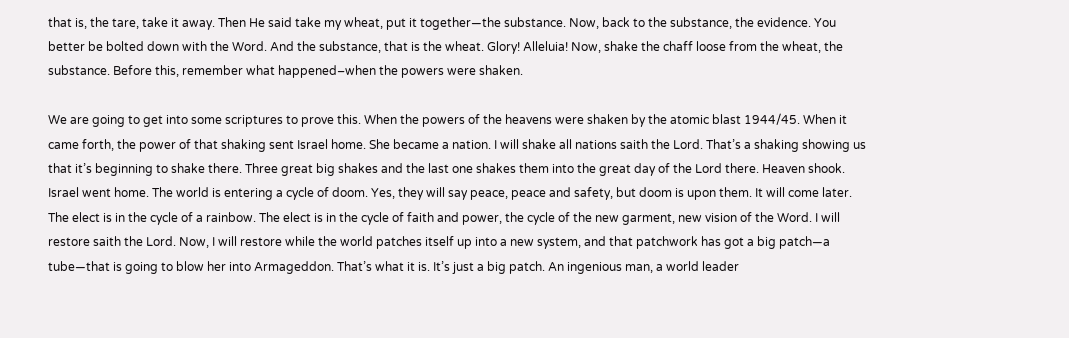that is, the tare, take it away. Then He said take my wheat, put it together—the substance. Now, back to the substance, the evidence. You better be bolted down with the Word. And the substance, that is the wheat. Glory! Alleluia! Now, shake the chaff loose from the wheat, the substance. Before this, remember what happened–when the powers were shaken.

We are going to get into some scriptures to prove this. When the powers of the heavens were shaken by the atomic blast 1944/45. When it came forth, the power of that shaking sent Israel home. She became a nation. I will shake all nations saith the Lord. That’s a shaking showing us that it’s beginning to shake there. Three great big shakes and the last one shakes them into the great day of the Lord there. Heaven shook. Israel went home. The world is entering a cycle of doom. Yes, they will say peace, peace and safety, but doom is upon them. It will come later. The elect is in the cycle of a rainbow. The elect is in the cycle of faith and power, the cycle of the new garment, new vision of the Word. I will restore saith the Lord. Now, I will restore while the world patches itself up into a new system, and that patchwork has got a big patch—a tube—that is going to blow her into Armageddon. That’s what it is. It’s just a big patch. An ingenious man, a world leader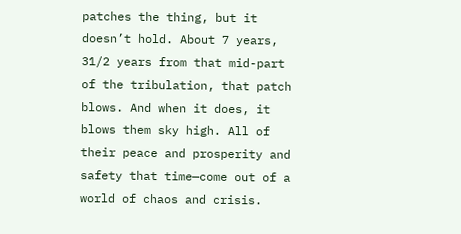patches the thing, but it doesn’t hold. About 7 years, 31/2 years from that mid-part of the tribulation, that patch blows. And when it does, it blows them sky high. All of their peace and prosperity and safety that time—come out of a world of chaos and crisis.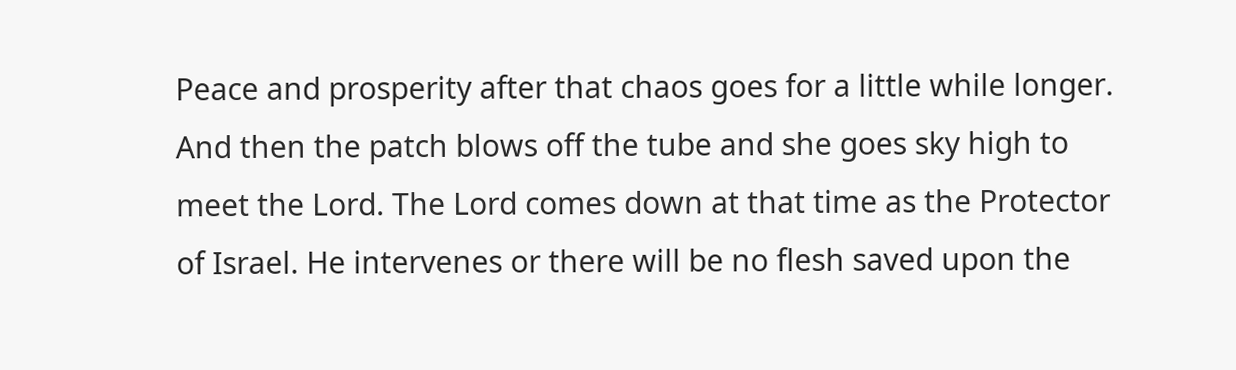Peace and prosperity after that chaos goes for a little while longer. And then the patch blows off the tube and she goes sky high to meet the Lord. The Lord comes down at that time as the Protector of Israel. He intervenes or there will be no flesh saved upon the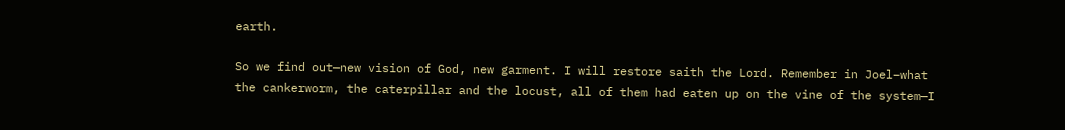earth.

So we find out—new vision of God, new garment. I will restore saith the Lord. Remember in Joel–what the cankerworm, the caterpillar and the locust, all of them had eaten up on the vine of the system—I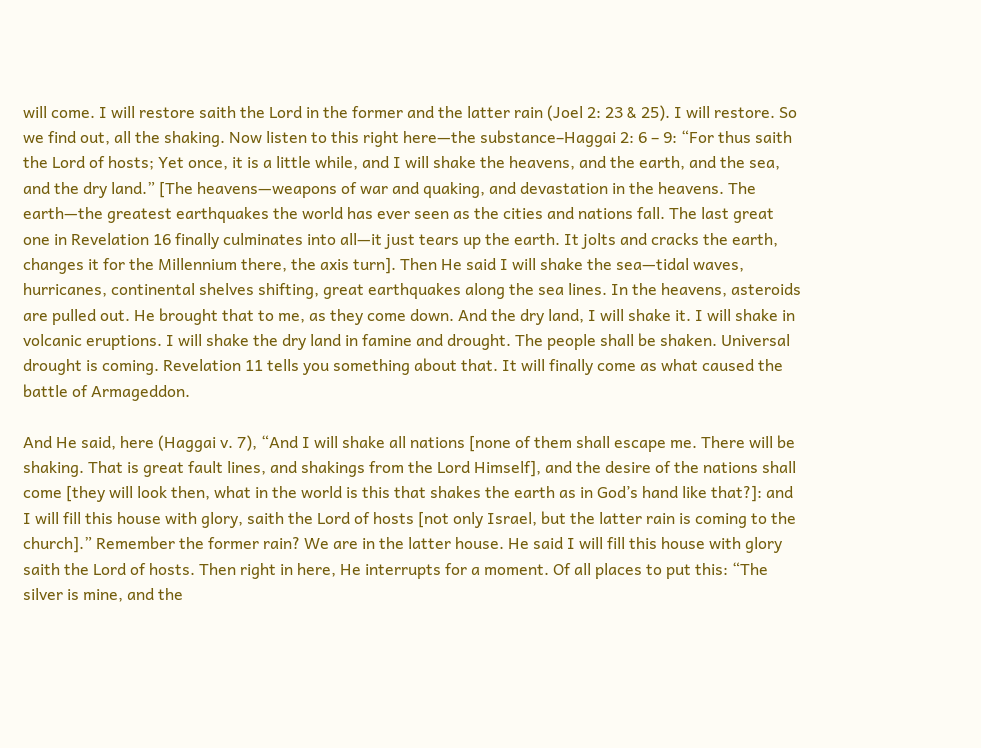will come. I will restore saith the Lord in the former and the latter rain (Joel 2: 23 & 25). I will restore. So we find out, all the shaking. Now listen to this right here—the substance–Haggai 2: 6 – 9: “For thus saith the Lord of hosts; Yet once, it is a little while, and I will shake the heavens, and the earth, and the sea, and the dry land.” [The heavens—weapons of war and quaking, and devastation in the heavens. The earth—the greatest earthquakes the world has ever seen as the cities and nations fall. The last great one in Revelation 16 finally culminates into all—it just tears up the earth. It jolts and cracks the earth, changes it for the Millennium there, the axis turn]. Then He said I will shake the sea—tidal waves, hurricanes, continental shelves shifting, great earthquakes along the sea lines. In the heavens, asteroids are pulled out. He brought that to me, as they come down. And the dry land, I will shake it. I will shake in volcanic eruptions. I will shake the dry land in famine and drought. The people shall be shaken. Universal drought is coming. Revelation 11 tells you something about that. It will finally come as what caused the battle of Armageddon.

And He said, here (Haggai v. 7), “And I will shake all nations [none of them shall escape me. There will be shaking. That is great fault lines, and shakings from the Lord Himself], and the desire of the nations shall come [they will look then, what in the world is this that shakes the earth as in God’s hand like that?]: and I will fill this house with glory, saith the Lord of hosts [not only Israel, but the latter rain is coming to the church].” Remember the former rain? We are in the latter house. He said I will fill this house with glory saith the Lord of hosts. Then right in here, He interrupts for a moment. Of all places to put this: “The silver is mine, and the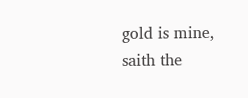gold is mine, saith the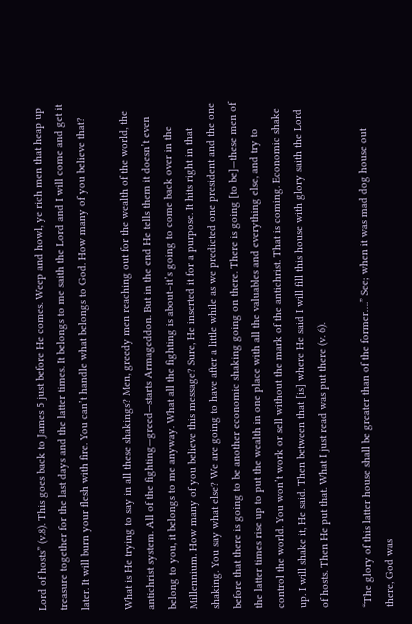Lord of hosts” (v.8). This goes back to James 5 just before He comes. Weep and howl, ye rich men that heap up treasure together for the last days and the latter times. It belongs to me saith the Lord and I will come and get it later. It will burn your flesh with fire. You can’t handle what belongs to God. How many of you believe that?

What is He trying to say in all these shakings? Men, greedy men reaching out for the wealth of the world, the antichrist system. All of the fighting—greed—starts Armageddon. But in the end He tells them it doesn’t even belong to you, it belongs to me anyway. What all the fighting is about–it’s going to come back over in the Millennium. How many of you believe this message? Sure, He inserted it for a purpose. It hits right in that shaking. You say what else? We are going to have after a little while as we predicted one president and the one before that there is going to be another economic shaking going on there. There is going [to be]—these men of the latter times rise up to put the wealth in one place with all the valuables and everything else, and try to control the world. You won’t work or sell without the mark of the antichrist. That is coming. Economic shake up. I will shake it, He said. Then between that [is] where He said I will fill this house with glory saith the Lord of hosts. Then He put that. What I just read was put there (v. 6).

“The glory of this latter house shall be greater than of the former….” See; when it was mad dog house out there, God was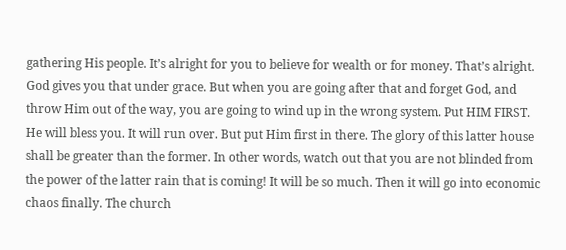gathering His people. It’s alright for you to believe for wealth or for money. That’s alright. God gives you that under grace. But when you are going after that and forget God, and throw Him out of the way, you are going to wind up in the wrong system. Put HIM FIRST. He will bless you. It will run over. But put Him first in there. The glory of this latter house shall be greater than the former. In other words, watch out that you are not blinded from the power of the latter rain that is coming! It will be so much. Then it will go into economic chaos finally. The church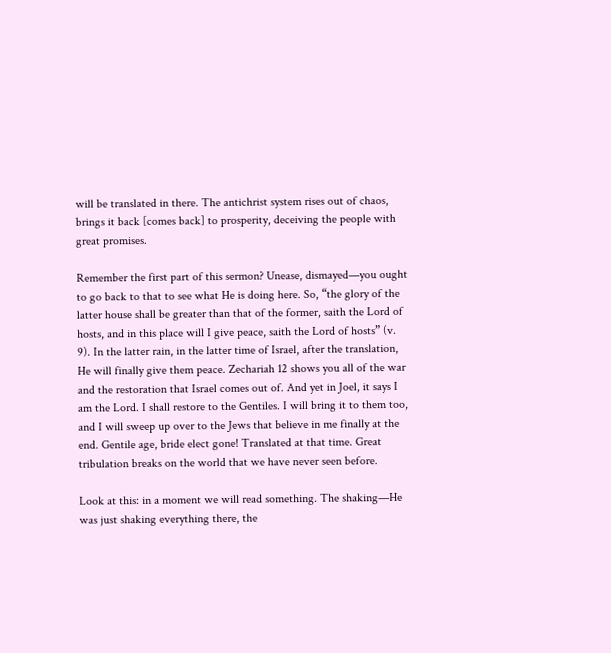will be translated in there. The antichrist system rises out of chaos, brings it back [comes back] to prosperity, deceiving the people with great promises.

Remember the first part of this sermon? Unease, dismayed—you ought to go back to that to see what He is doing here. So, “the glory of the latter house shall be greater than that of the former, saith the Lord of hosts, and in this place will I give peace, saith the Lord of hosts” (v. 9). In the latter rain, in the latter time of Israel, after the translation, He will finally give them peace. Zechariah 12 shows you all of the war and the restoration that Israel comes out of. And yet in Joel, it says I am the Lord. I shall restore to the Gentiles. I will bring it to them too, and I will sweep up over to the Jews that believe in me finally at the end. Gentile age, bride elect gone! Translated at that time. Great tribulation breaks on the world that we have never seen before.

Look at this: in a moment we will read something. The shaking—He was just shaking everything there, the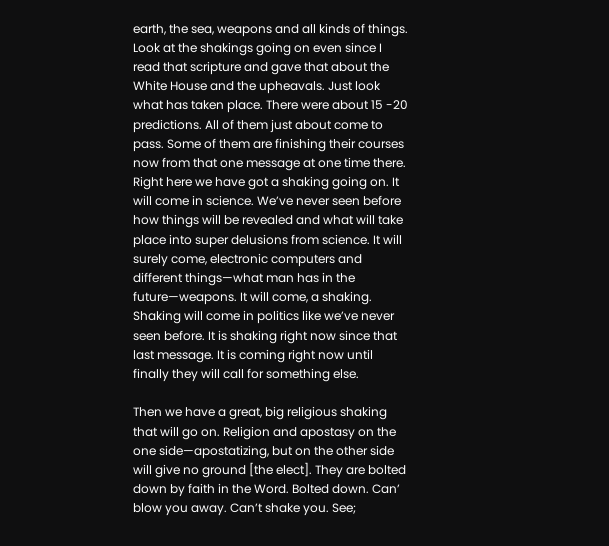earth, the sea, weapons and all kinds of things. Look at the shakings going on even since I read that scripture and gave that about the White House and the upheavals. Just look what has taken place. There were about 15 -20 predictions. All of them just about come to pass. Some of them are finishing their courses now from that one message at one time there. Right here we have got a shaking going on. It will come in science. We’ve never seen before how things will be revealed and what will take place into super delusions from science. It will surely come, electronic computers and different things—what man has in the future—weapons. It will come, a shaking. Shaking will come in politics like we’ve never seen before. It is shaking right now since that last message. It is coming right now until finally they will call for something else.

Then we have a great, big religious shaking that will go on. Religion and apostasy on the one side—apostatizing, but on the other side will give no ground [the elect]. They are bolted down by faith in the Word. Bolted down. Can’ blow you away. Can’t shake you. See;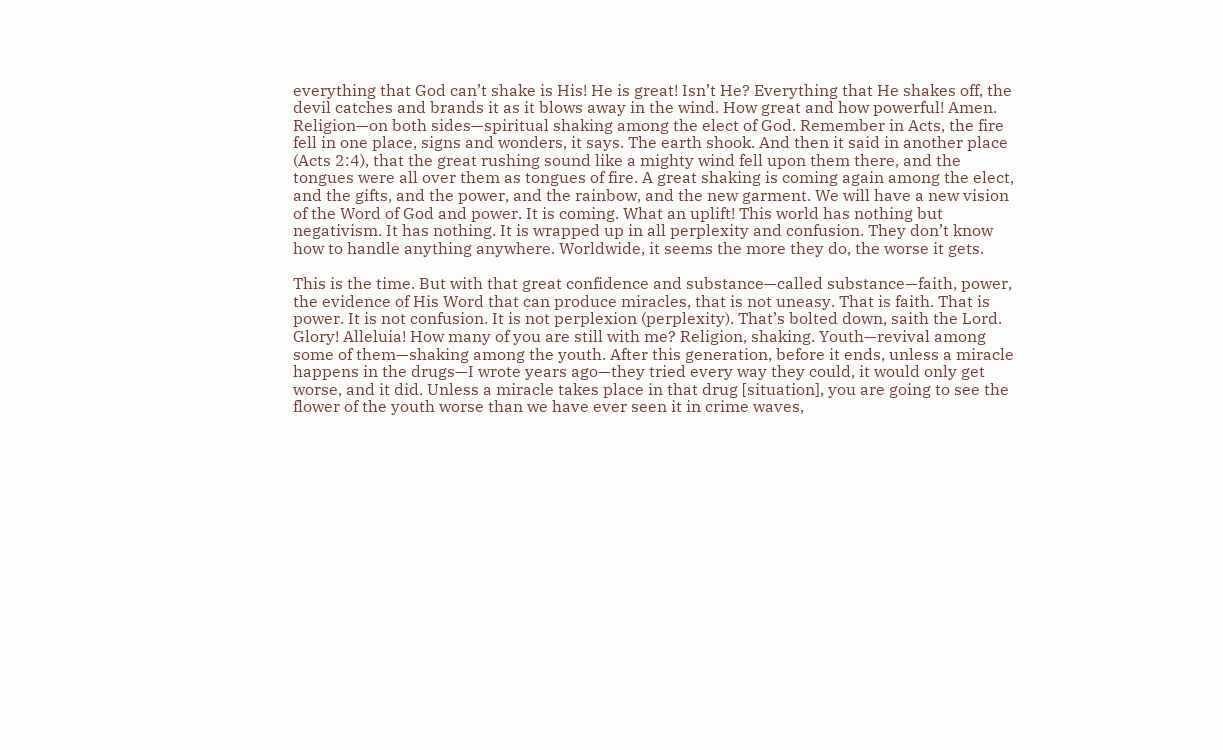everything that God can’t shake is His! He is great! Isn’t He? Everything that He shakes off, the devil catches and brands it as it blows away in the wind. How great and how powerful! Amen. Religion—on both sides—spiritual shaking among the elect of God. Remember in Acts, the fire fell in one place, signs and wonders, it says. The earth shook. And then it said in another place (Acts 2:4), that the great rushing sound like a mighty wind fell upon them there, and the tongues were all over them as tongues of fire. A great shaking is coming again among the elect, and the gifts, and the power, and the rainbow, and the new garment. We will have a new vision of the Word of God and power. It is coming. What an uplift! This world has nothing but negativism. It has nothing. It is wrapped up in all perplexity and confusion. They don’t know how to handle anything anywhere. Worldwide, it seems the more they do, the worse it gets.

This is the time. But with that great confidence and substance—called substance—faith, power, the evidence of His Word that can produce miracles, that is not uneasy. That is faith. That is power. It is not confusion. It is not perplexion (perplexity). That’s bolted down, saith the Lord. Glory! Alleluia! How many of you are still with me? Religion, shaking. Youth—revival among some of them—shaking among the youth. After this generation, before it ends, unless a miracle happens in the drugs—I wrote years ago—they tried every way they could, it would only get worse, and it did. Unless a miracle takes place in that drug [situation], you are going to see the flower of the youth worse than we have ever seen it in crime waves,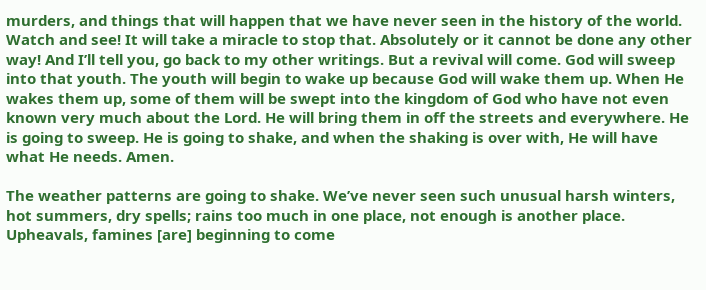murders, and things that will happen that we have never seen in the history of the world. Watch and see! It will take a miracle to stop that. Absolutely or it cannot be done any other way! And I’ll tell you, go back to my other writings. But a revival will come. God will sweep into that youth. The youth will begin to wake up because God will wake them up. When He wakes them up, some of them will be swept into the kingdom of God who have not even known very much about the Lord. He will bring them in off the streets and everywhere. He is going to sweep. He is going to shake, and when the shaking is over with, He will have what He needs. Amen.

The weather patterns are going to shake. We’ve never seen such unusual harsh winters, hot summers, dry spells; rains too much in one place, not enough is another place. Upheavals, famines [are] beginning to come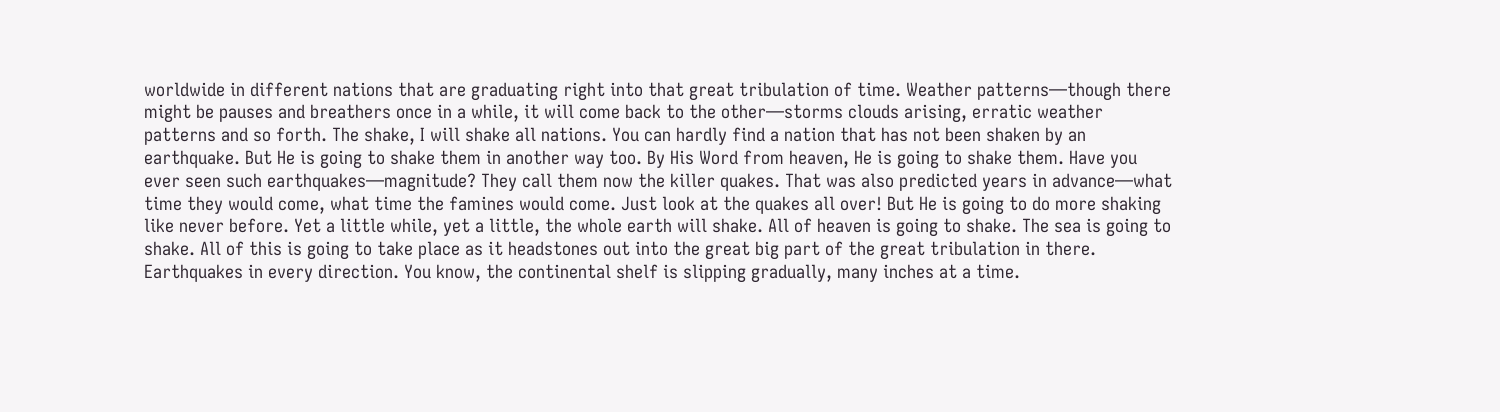worldwide in different nations that are graduating right into that great tribulation of time. Weather patterns—though there might be pauses and breathers once in a while, it will come back to the other—storms clouds arising, erratic weather patterns and so forth. The shake, I will shake all nations. You can hardly find a nation that has not been shaken by an earthquake. But He is going to shake them in another way too. By His Word from heaven, He is going to shake them. Have you ever seen such earthquakes—magnitude? They call them now the killer quakes. That was also predicted years in advance—what time they would come, what time the famines would come. Just look at the quakes all over! But He is going to do more shaking like never before. Yet a little while, yet a little, the whole earth will shake. All of heaven is going to shake. The sea is going to shake. All of this is going to take place as it headstones out into the great big part of the great tribulation in there. Earthquakes in every direction. You know, the continental shelf is slipping gradually, many inches at a time.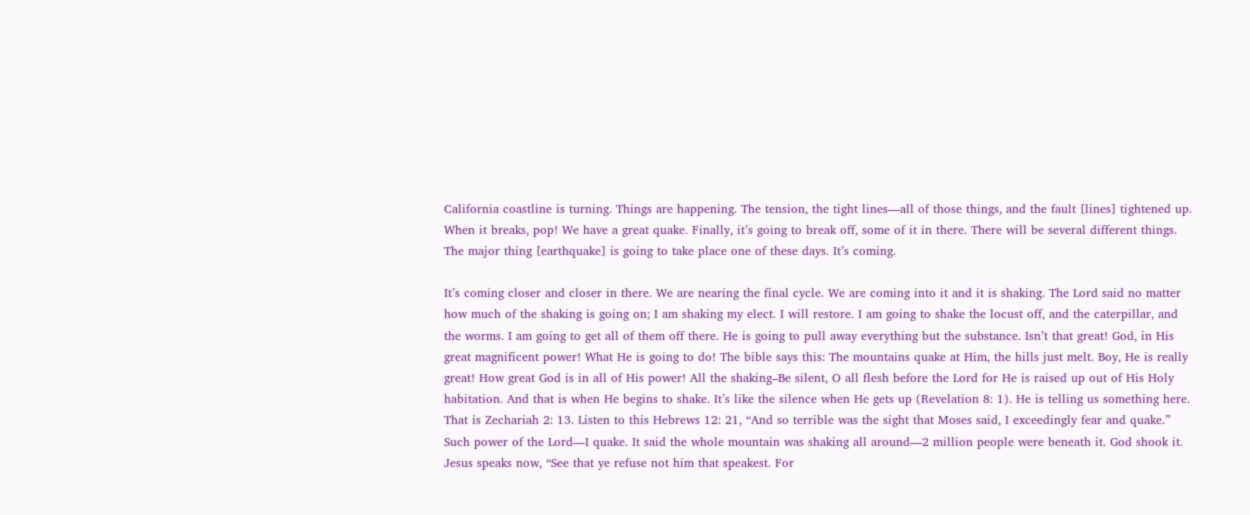California coastline is turning. Things are happening. The tension, the tight lines—all of those things, and the fault [lines] tightened up. When it breaks, pop! We have a great quake. Finally, it’s going to break off, some of it in there. There will be several different things. The major thing [earthquake] is going to take place one of these days. It’s coming.

It’s coming closer and closer in there. We are nearing the final cycle. We are coming into it and it is shaking. The Lord said no matter how much of the shaking is going on; I am shaking my elect. I will restore. I am going to shake the locust off, and the caterpillar, and the worms. I am going to get all of them off there. He is going to pull away everything but the substance. Isn’t that great! God, in His great magnificent power! What He is going to do! The bible says this: The mountains quake at Him, the hills just melt. Boy, He is really great! How great God is in all of His power! All the shaking–Be silent, O all flesh before the Lord for He is raised up out of His Holy habitation. And that is when He begins to shake. It’s like the silence when He gets up (Revelation 8: 1). He is telling us something here. That is Zechariah 2: 13. Listen to this Hebrews 12: 21, “And so terrible was the sight that Moses said, I exceedingly fear and quake.” Such power of the Lord—I quake. It said the whole mountain was shaking all around—2 million people were beneath it. God shook it. Jesus speaks now, “See that ye refuse not him that speakest. For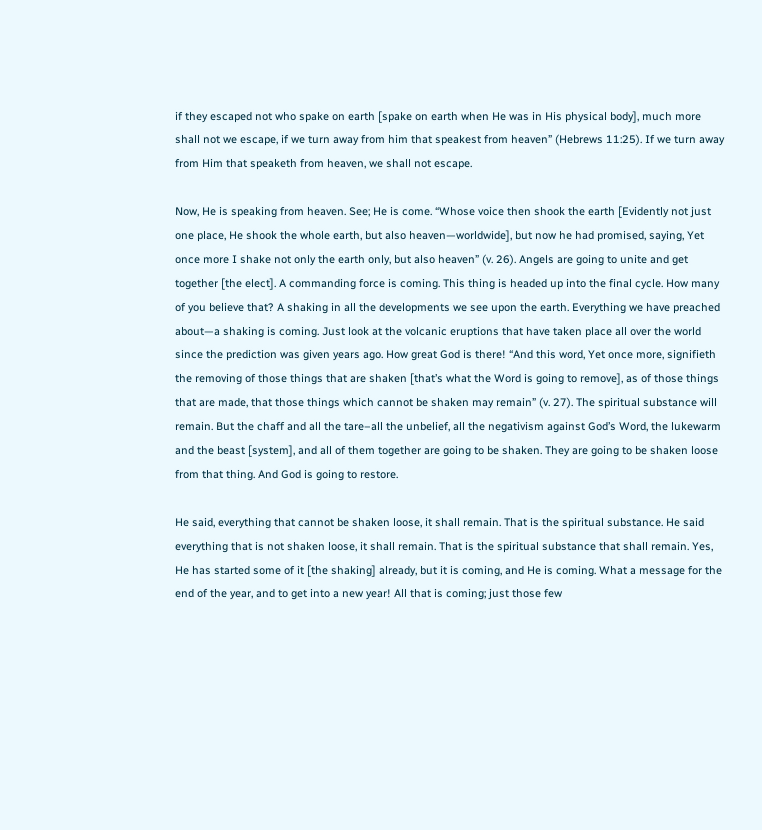if they escaped not who spake on earth [spake on earth when He was in His physical body], much more shall not we escape, if we turn away from him that speakest from heaven” (Hebrews 11:25). If we turn away from Him that speaketh from heaven, we shall not escape.

Now, He is speaking from heaven. See; He is come. “Whose voice then shook the earth [Evidently not just one place, He shook the whole earth, but also heaven—worldwide], but now he had promised, saying, Yet once more I shake not only the earth only, but also heaven” (v. 26). Angels are going to unite and get together [the elect]. A commanding force is coming. This thing is headed up into the final cycle. How many of you believe that? A shaking in all the developments we see upon the earth. Everything we have preached about—a shaking is coming. Just look at the volcanic eruptions that have taken place all over the world since the prediction was given years ago. How great God is there! “And this word, Yet once more, signifieth the removing of those things that are shaken [that’s what the Word is going to remove], as of those things that are made, that those things which cannot be shaken may remain” (v. 27). The spiritual substance will remain. But the chaff and all the tare–all the unbelief, all the negativism against God’s Word, the lukewarm and the beast [system], and all of them together are going to be shaken. They are going to be shaken loose from that thing. And God is going to restore.

He said, everything that cannot be shaken loose, it shall remain. That is the spiritual substance. He said everything that is not shaken loose, it shall remain. That is the spiritual substance that shall remain. Yes, He has started some of it [the shaking] already, but it is coming, and He is coming. What a message for the end of the year, and to get into a new year! All that is coming; just those few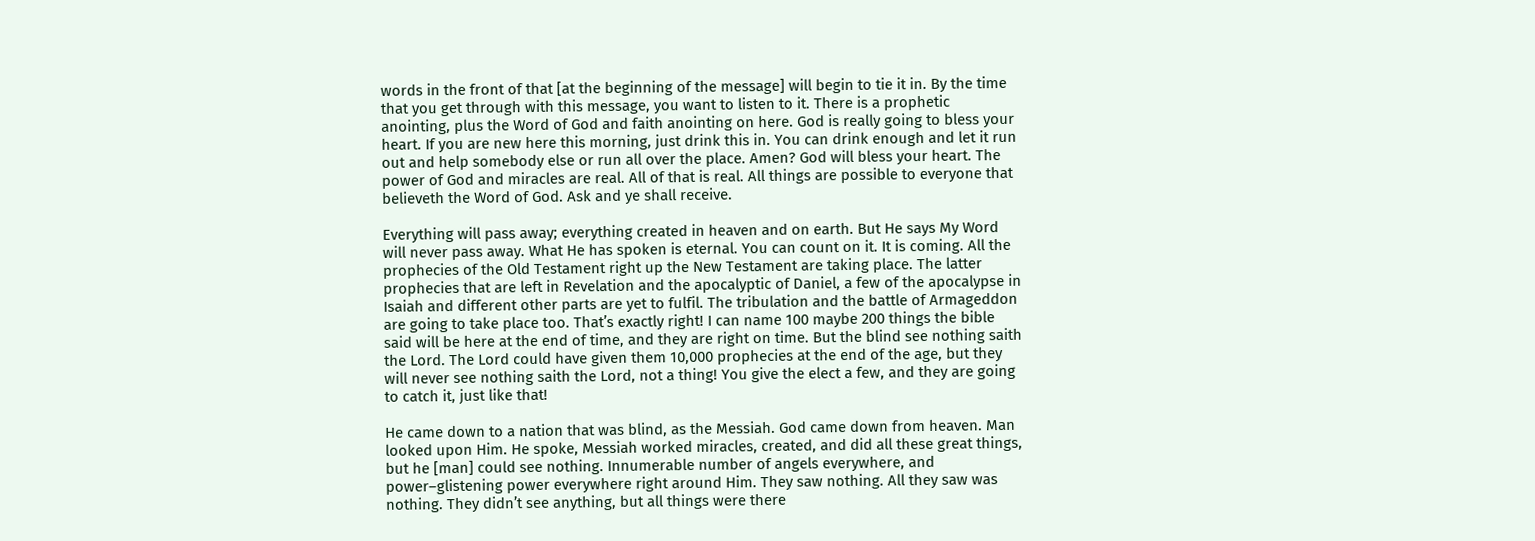words in the front of that [at the beginning of the message] will begin to tie it in. By the time that you get through with this message, you want to listen to it. There is a prophetic anointing, plus the Word of God and faith anointing on here. God is really going to bless your heart. If you are new here this morning, just drink this in. You can drink enough and let it run out and help somebody else or run all over the place. Amen? God will bless your heart. The power of God and miracles are real. All of that is real. All things are possible to everyone that believeth the Word of God. Ask and ye shall receive.

Everything will pass away; everything created in heaven and on earth. But He says My Word will never pass away. What He has spoken is eternal. You can count on it. It is coming. All the prophecies of the Old Testament right up the New Testament are taking place. The latter prophecies that are left in Revelation and the apocalyptic of Daniel, a few of the apocalypse in Isaiah and different other parts are yet to fulfil. The tribulation and the battle of Armageddon are going to take place too. That’s exactly right! I can name 100 maybe 200 things the bible said will be here at the end of time, and they are right on time. But the blind see nothing saith the Lord. The Lord could have given them 10,000 prophecies at the end of the age, but they will never see nothing saith the Lord, not a thing! You give the elect a few, and they are going to catch it, just like that!

He came down to a nation that was blind, as the Messiah. God came down from heaven. Man looked upon Him. He spoke, Messiah worked miracles, created, and did all these great things, but he [man] could see nothing. Innumerable number of angels everywhere, and power–glistening power everywhere right around Him. They saw nothing. All they saw was nothing. They didn’t see anything, but all things were there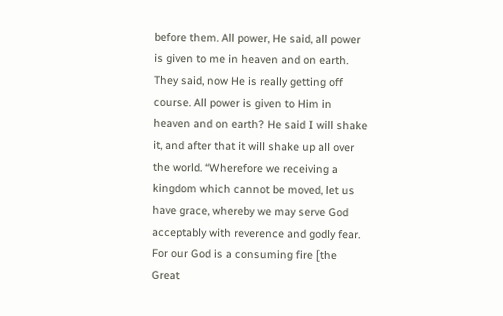before them. All power, He said, all power is given to me in heaven and on earth. They said, now He is really getting off course. All power is given to Him in heaven and on earth? He said I will shake it, and after that it will shake up all over the world. “Wherefore we receiving a kingdom which cannot be moved, let us have grace, whereby we may serve God acceptably with reverence and godly fear. For our God is a consuming fire [the Great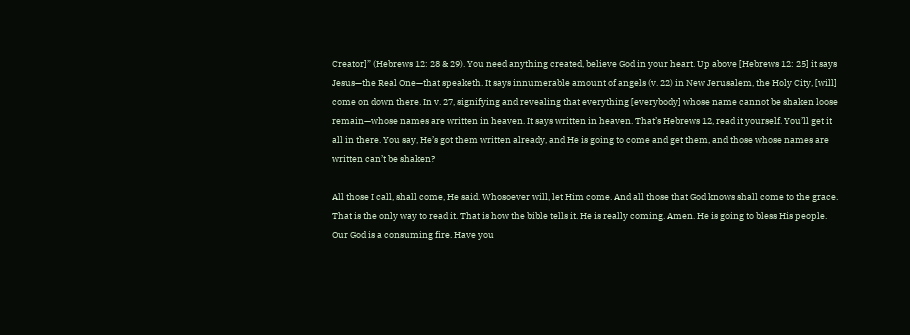Creator]” (Hebrews 12: 28 & 29). You need anything created, believe God in your heart. Up above [Hebrews 12: 25] it says Jesus—the Real One—that speaketh. It says innumerable amount of angels (v. 22) in New Jerusalem, the Holy City, [will] come on down there. In v. 27, signifying and revealing that everything [everybody] whose name cannot be shaken loose remain—whose names are written in heaven. It says written in heaven. That’s Hebrews 12, read it yourself. You’ll get it all in there. You say, He’s got them written already, and He is going to come and get them, and those whose names are written can’t be shaken?

All those I call, shall come, He said. Whosoever will, let Him come. And all those that God knows shall come to the grace. That is the only way to read it. That is how the bible tells it. He is really coming. Amen. He is going to bless His people. Our God is a consuming fire. Have you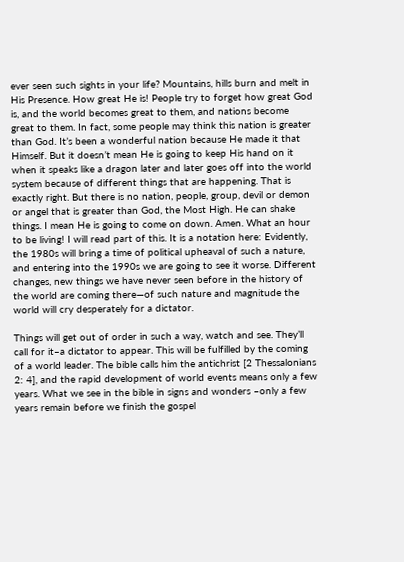ever seen such sights in your life? Mountains, hills burn and melt in His Presence. How great He is! People try to forget how great God is, and the world becomes great to them, and nations become great to them. In fact, some people may think this nation is greater than God. It’s been a wonderful nation because He made it that Himself. But it doesn’t mean He is going to keep His hand on it when it speaks like a dragon later and later goes off into the world system because of different things that are happening. That is exactly right. But there is no nation, people, group, devil or demon or angel that is greater than God, the Most High. He can shake things. I mean He is going to come on down. Amen. What an hour to be living! I will read part of this. It is a notation here: Evidently, the 1980s will bring a time of political upheaval of such a nature, and entering into the 1990s we are going to see it worse. Different changes, new things we have never seen before in the history of the world are coming there—of such nature and magnitude the world will cry desperately for a dictator.

Things will get out of order in such a way, watch and see. They’ll call for it–a dictator to appear. This will be fulfilled by the coming of a world leader. The bible calls him the antichrist [2 Thessalonians 2: 4], and the rapid development of world events means only a few years. What we see in the bible in signs and wonders –only a few years remain before we finish the gospel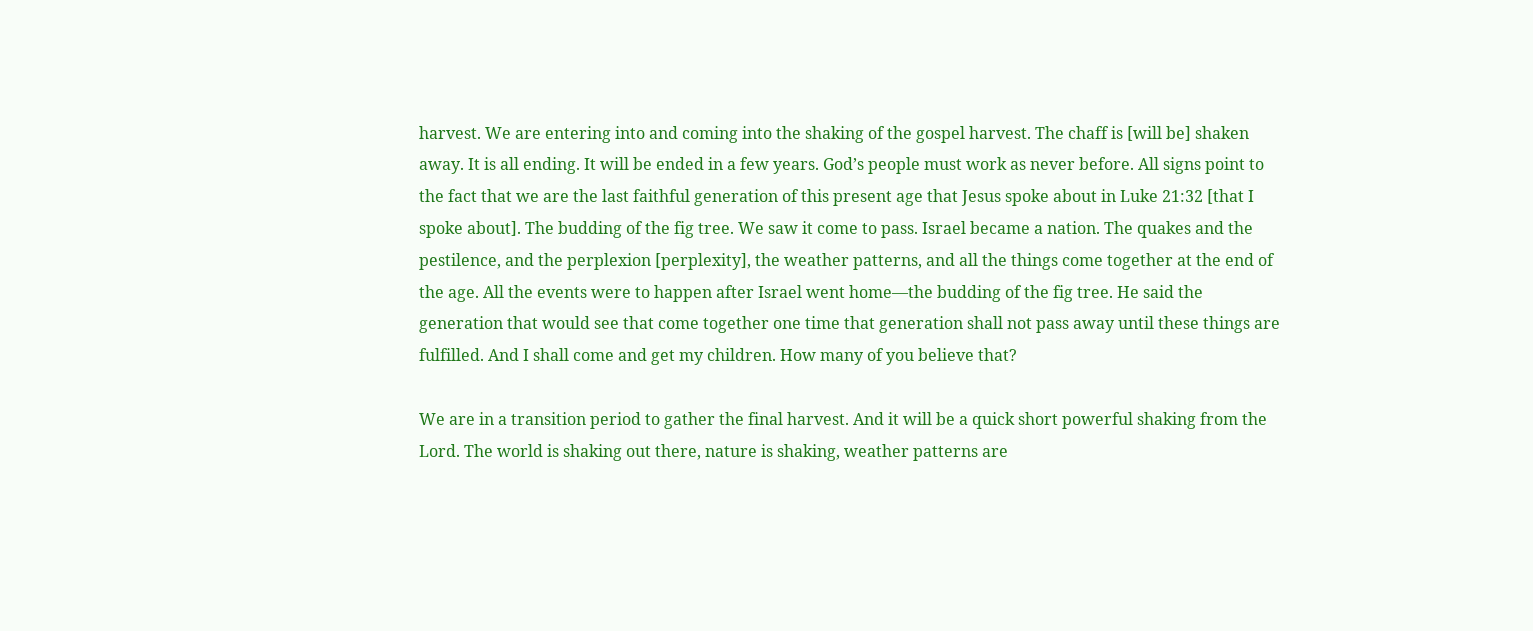harvest. We are entering into and coming into the shaking of the gospel harvest. The chaff is [will be] shaken away. It is all ending. It will be ended in a few years. God’s people must work as never before. All signs point to the fact that we are the last faithful generation of this present age that Jesus spoke about in Luke 21:32 [that I spoke about]. The budding of the fig tree. We saw it come to pass. Israel became a nation. The quakes and the pestilence, and the perplexion [perplexity], the weather patterns, and all the things come together at the end of the age. All the events were to happen after Israel went home—the budding of the fig tree. He said the generation that would see that come together one time that generation shall not pass away until these things are fulfilled. And I shall come and get my children. How many of you believe that?

We are in a transition period to gather the final harvest. And it will be a quick short powerful shaking from the Lord. The world is shaking out there, nature is shaking, weather patterns are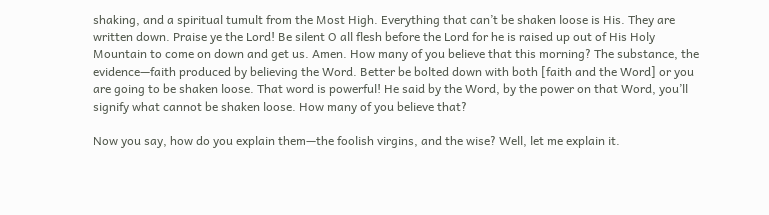shaking, and a spiritual tumult from the Most High. Everything that can’t be shaken loose is His. They are written down. Praise ye the Lord! Be silent O all flesh before the Lord for he is raised up out of His Holy Mountain to come on down and get us. Amen. How many of you believe that this morning? The substance, the evidence—faith produced by believing the Word. Better be bolted down with both [faith and the Word] or you are going to be shaken loose. That word is powerful! He said by the Word, by the power on that Word, you’ll signify what cannot be shaken loose. How many of you believe that?

Now you say, how do you explain them—the foolish virgins, and the wise? Well, let me explain it.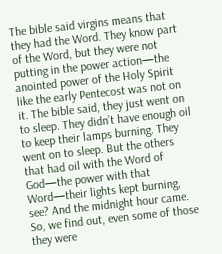The bible said virgins means that they had the Word. They know part of the Word, but they were not putting in the power action—the anointed power of the Holy Spirit like the early Pentecost was not on it. The bible said, they just went on to sleep. They didn’t have enough oil to keep their lamps burning. They went on to sleep. But the others that had oil with the Word of God—the power with that Word—their lights kept burning, see? And the midnight hour came. So, we find out, even some of those they were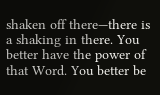shaken off there—there is a shaking in there. You better have the power of that Word. You better be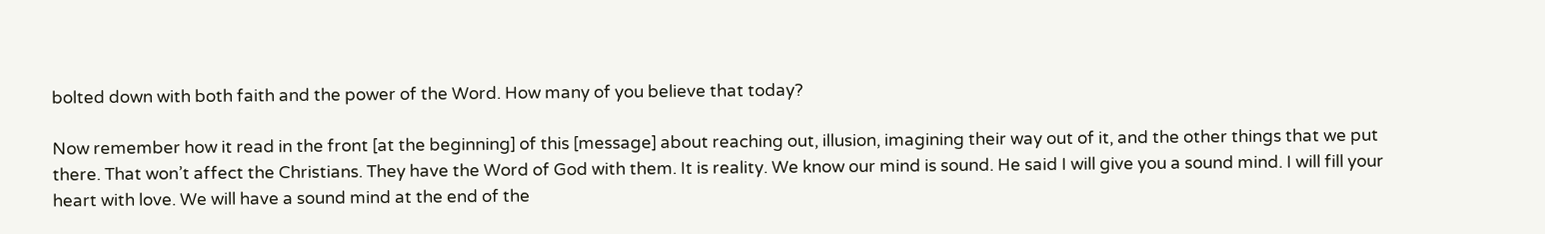bolted down with both faith and the power of the Word. How many of you believe that today?

Now remember how it read in the front [at the beginning] of this [message] about reaching out, illusion, imagining their way out of it, and the other things that we put there. That won’t affect the Christians. They have the Word of God with them. It is reality. We know our mind is sound. He said I will give you a sound mind. I will fill your heart with love. We will have a sound mind at the end of the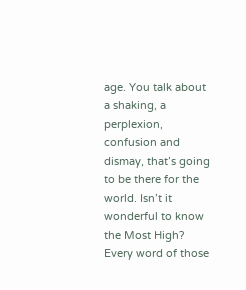age. You talk about a shaking, a perplexion, confusion and dismay, that’s going to be there for the world. Isn’t it wonderful to know the Most High? Every word of those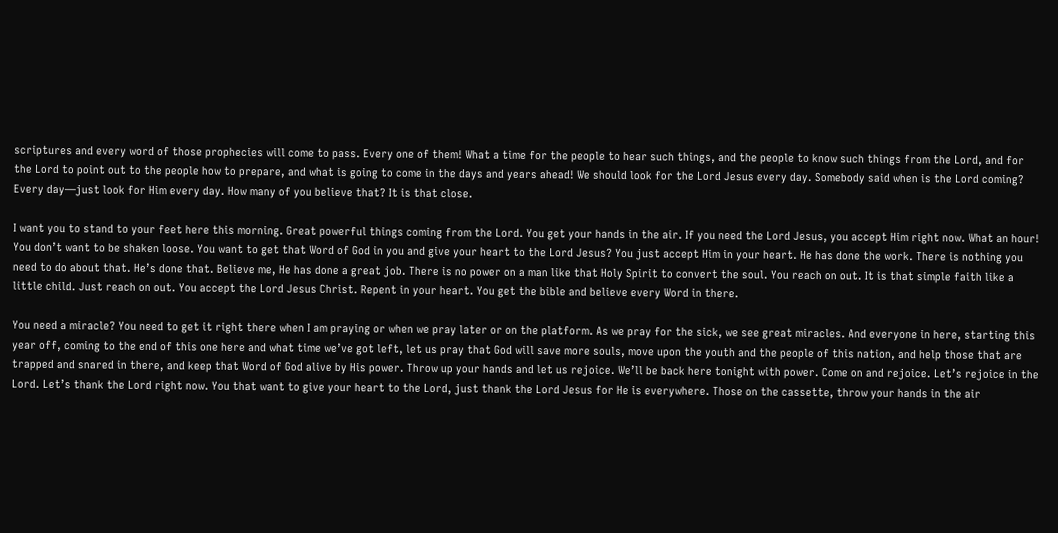scriptures and every word of those prophecies will come to pass. Every one of them! What a time for the people to hear such things, and the people to know such things from the Lord, and for the Lord to point out to the people how to prepare, and what is going to come in the days and years ahead! We should look for the Lord Jesus every day. Somebody said when is the Lord coming? Every day—just look for Him every day. How many of you believe that? It is that close.

I want you to stand to your feet here this morning. Great powerful things coming from the Lord. You get your hands in the air. If you need the Lord Jesus, you accept Him right now. What an hour! You don’t want to be shaken loose. You want to get that Word of God in you and give your heart to the Lord Jesus? You just accept Him in your heart. He has done the work. There is nothing you need to do about that. He’s done that. Believe me, He has done a great job. There is no power on a man like that Holy Spirit to convert the soul. You reach on out. It is that simple faith like a little child. Just reach on out. You accept the Lord Jesus Christ. Repent in your heart. You get the bible and believe every Word in there.

You need a miracle? You need to get it right there when I am praying or when we pray later or on the platform. As we pray for the sick, we see great miracles. And everyone in here, starting this year off, coming to the end of this one here and what time we’ve got left, let us pray that God will save more souls, move upon the youth and the people of this nation, and help those that are trapped and snared in there, and keep that Word of God alive by His power. Throw up your hands and let us rejoice. We’ll be back here tonight with power. Come on and rejoice. Let’s rejoice in the Lord. Let’s thank the Lord right now. You that want to give your heart to the Lord, just thank the Lord Jesus for He is everywhere. Those on the cassette, throw your hands in the air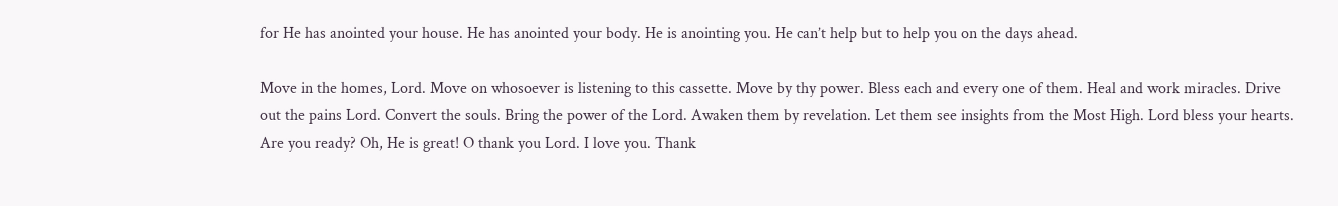for He has anointed your house. He has anointed your body. He is anointing you. He can’t help but to help you on the days ahead.

Move in the homes, Lord. Move on whosoever is listening to this cassette. Move by thy power. Bless each and every one of them. Heal and work miracles. Drive out the pains Lord. Convert the souls. Bring the power of the Lord. Awaken them by revelation. Let them see insights from the Most High. Lord bless your hearts. Are you ready? Oh, He is great! O thank you Lord. I love you. Thank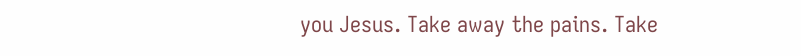you Jesus. Take away the pains. Take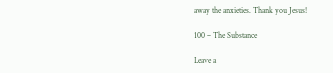away the anxieties. Thank you Jesus!

100 – The Substance

Leave a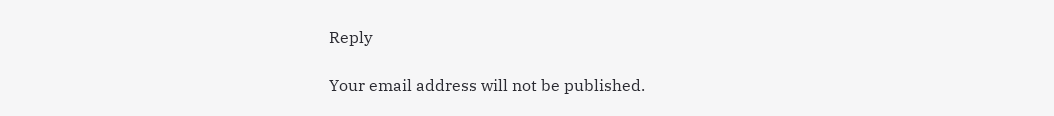Reply

Your email address will not be published.